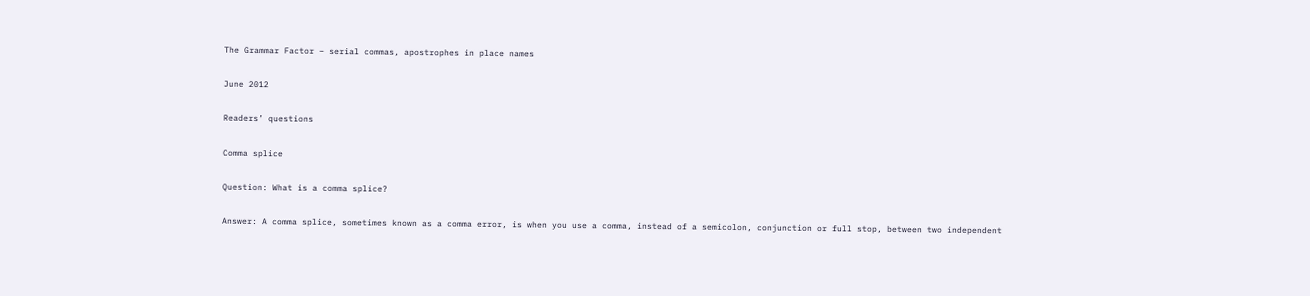The Grammar Factor – serial commas, apostrophes in place names

June 2012

Readers’ questions

Comma splice

Question: What is a comma splice?

Answer: A comma splice, sometimes known as a comma error, is when you use a comma, instead of a semicolon, conjunction or full stop, between two independent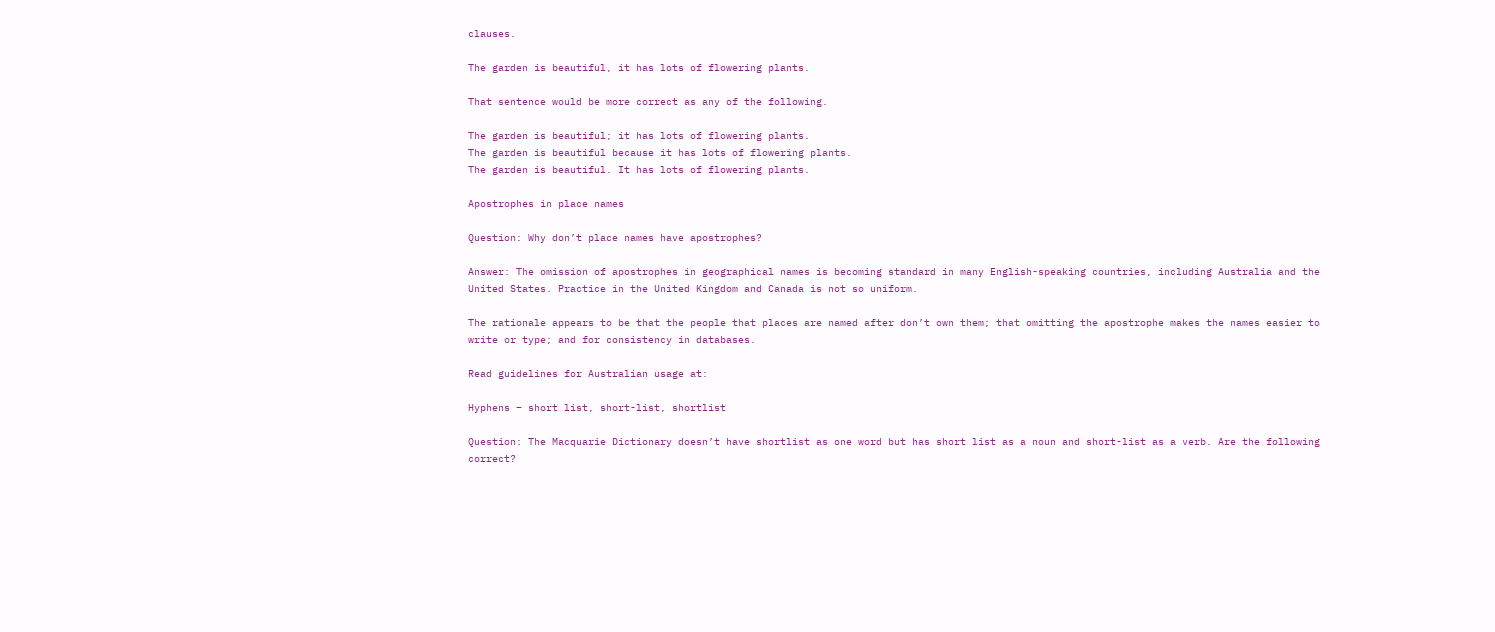clauses.

The garden is beautiful, it has lots of flowering plants.

That sentence would be more correct as any of the following.

The garden is beautiful; it has lots of flowering plants.
The garden is beautiful because it has lots of flowering plants.
The garden is beautiful. It has lots of flowering plants.

Apostrophes in place names

Question: Why don’t place names have apostrophes?

Answer: The omission of apostrophes in geographical names is becoming standard in many English-speaking countries, including Australia and the United States. Practice in the United Kingdom and Canada is not so uniform.

The rationale appears to be that the people that places are named after don’t own them; that omitting the apostrophe makes the names easier to write or type; and for consistency in databases.

Read guidelines for Australian usage at:

Hyphens – short list, short-list, shortlist

Question: The Macquarie Dictionary doesn’t have shortlist as one word but has short list as a noun and short-list as a verb. Are the following correct?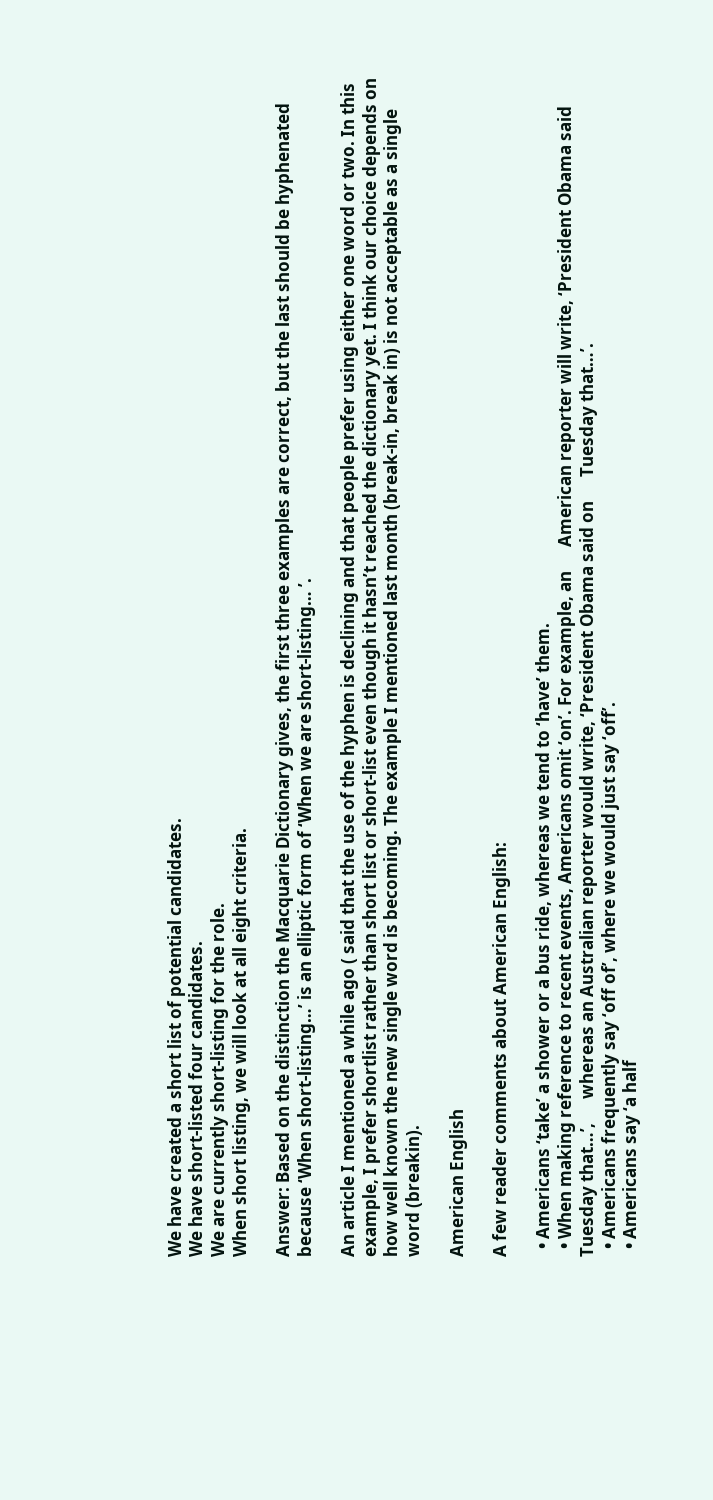We have created a short list of potential candidates.
We have short-listed four candidates.
We are currently short-listing for the role.
When short listing, we will look at all eight criteria.

Answer: Based on the distinction the Macquarie Dictionary gives, the first three examples are correct, but the last should be hyphenated because ‘When short-listing…’ is an elliptic form of ‘When we are short-listing… ’.

An article I mentioned a while ago ( said that the use of the hyphen is declining and that people prefer using either one word or two. In this example, I prefer shortlist rather than short list or short-list even though it hasn’t reached the dictionary yet. I think our choice depends on how well known the new single word is becoming. The example I mentioned last month (break-in, break in) is not acceptable as a single word (breakin).

American English

A few reader comments about American English:

  • Americans ‘take’ a shower or a bus ride, whereas we tend to ‘have’ them.
  • When making reference to recent events, Americans omit ‘on’. For example, an      American reporter will write, ‘President Obama said Tuesday that…’,      whereas an Australian reporter would write, ‘President Obama said on      Tuesday that…’.
  • Americans frequently say ‘off of’, where we would just say ‘off’.
  • Americans say ‘a half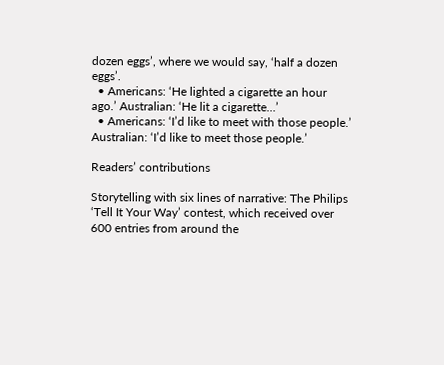dozen eggs’, where we would say, ‘half a dozen eggs’.
  • Americans: ‘He lighted a cigarette an hour ago.’ Australian: ‘He lit a cigarette…’
  • Americans: ‘I’d like to meet with those people.’ Australian: ‘I’d like to meet those people.’

Readers’ contributions

Storytelling with six lines of narrative: The Philips ‘Tell It Your Way’ contest, which received over 600 entries from around the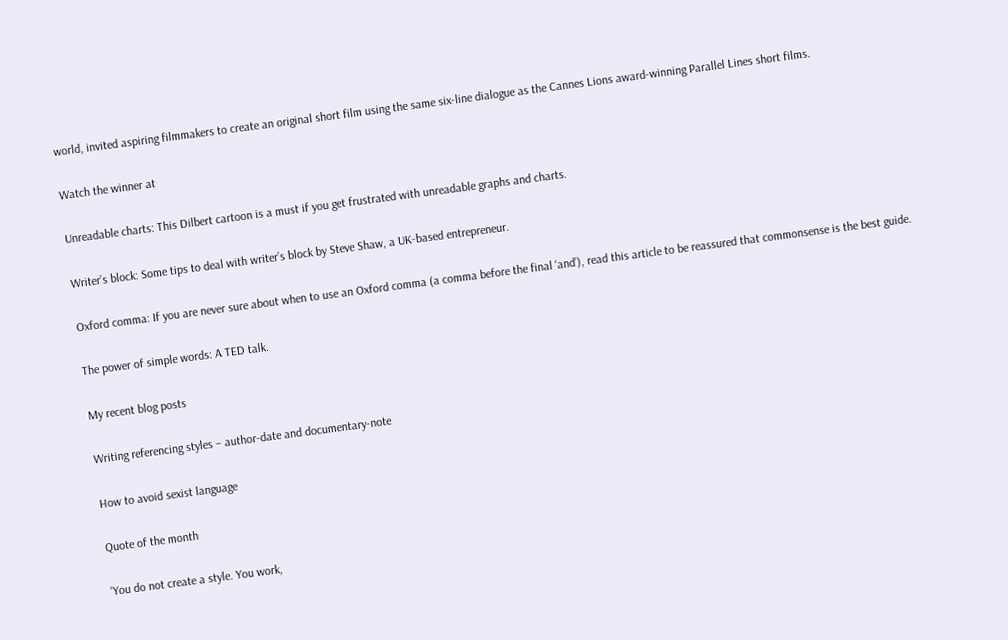world, invited aspiring filmmakers to create an original short film using the same six-line dialogue as the Cannes Lions award-winning Parallel Lines short films.

Watch the winner at

Unreadable charts: This Dilbert cartoon is a must if you get frustrated with unreadable graphs and charts.

Writer’s block: Some tips to deal with writer’s block by Steve Shaw, a UK-based entrepreneur.

Oxford comma: If you are never sure about when to use an Oxford comma (a comma before the final ‘and’), read this article to be reassured that commonsense is the best guide.

The power of simple words: A TED talk.

My recent blog posts

Writing referencing styles – author-date and documentary-note

How to avoid sexist language

Quote of the month

‘You do not create a style. You work,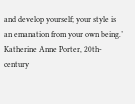and develop yourself; your style is an emanation from your own being.’
Katherine Anne Porter, 20th-century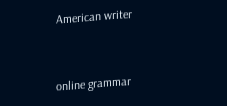American writer


online grammar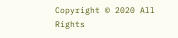Copyright © 2020 All Rights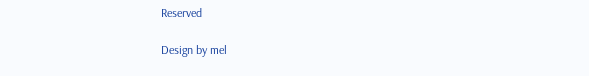Reserved

Design by mel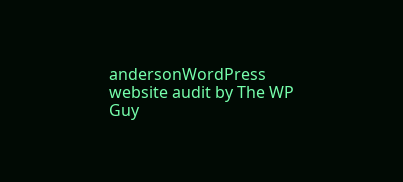andersonWordPress website audit by The WP Guy